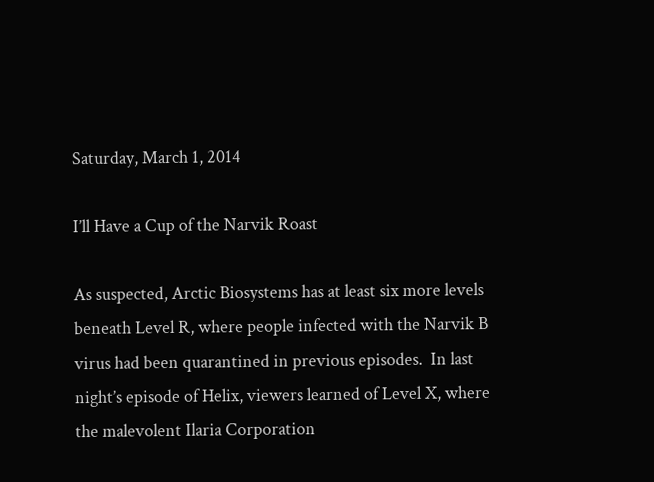Saturday, March 1, 2014

I’ll Have a Cup of the Narvik Roast

As suspected, Arctic Biosystems has at least six more levels beneath Level R, where people infected with the Narvik B virus had been quarantined in previous episodes.  In last night’s episode of Helix, viewers learned of Level X, where the malevolent Ilaria Corporation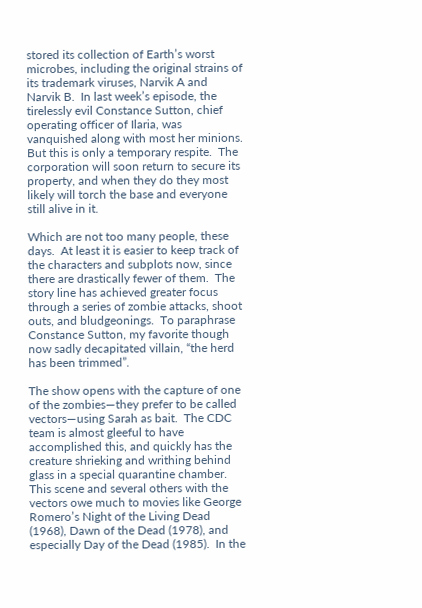stored its collection of Earth’s worst microbes, including the original strains of its trademark viruses, Narvik A and Narvik B.  In last week’s episode, the tirelessly evil Constance Sutton, chief operating officer of Ilaria, was vanquished along with most her minions.  But this is only a temporary respite.  The corporation will soon return to secure its property, and when they do they most likely will torch the base and everyone still alive in it.

Which are not too many people, these days.  At least it is easier to keep track of the characters and subplots now, since there are drastically fewer of them.  The story line has achieved greater focus through a series of zombie attacks, shoot outs, and bludgeonings.  To paraphrase Constance Sutton, my favorite though now sadly decapitated villain, “the herd has been trimmed”.

The show opens with the capture of one of the zombies—they prefer to be called vectors—using Sarah as bait.  The CDC team is almost gleeful to have accomplished this, and quickly has the creature shrieking and writhing behind glass in a special quarantine chamber.  This scene and several others with the vectors owe much to movies like George Romero’s Night of the Living Dead (1968), Dawn of the Dead (1978), and especially Day of the Dead (1985).  In the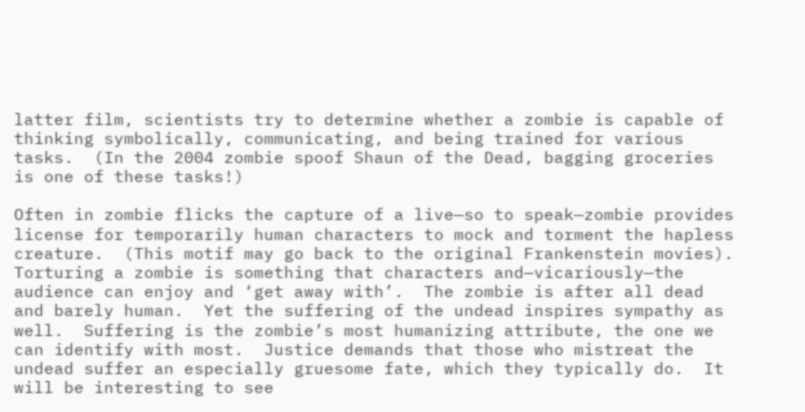latter film, scientists try to determine whether a zombie is capable of thinking symbolically, communicating, and being trained for various tasks.  (In the 2004 zombie spoof Shaun of the Dead, bagging groceries is one of these tasks!)

Often in zombie flicks the capture of a live—so to speak—zombie provides license for temporarily human characters to mock and torment the hapless creature.  (This motif may go back to the original Frankenstein movies).  Torturing a zombie is something that characters and—vicariously—the audience can enjoy and ‘get away with’.  The zombie is after all dead and barely human.  Yet the suffering of the undead inspires sympathy as well.  Suffering is the zombie’s most humanizing attribute, the one we can identify with most.  Justice demands that those who mistreat the undead suffer an especially gruesome fate, which they typically do.  It will be interesting to see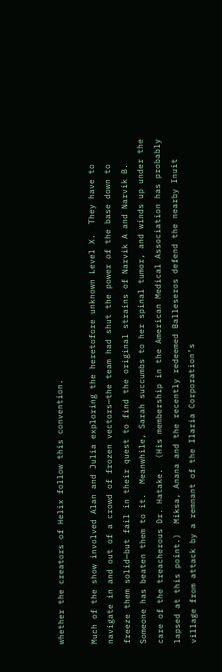whether the creators of Helix follow this convention.

Much of the show involved Alan and Julia exploring the heretofore unknown Level X.  They have to navigate in and out of a crowd of frozen vectors—the team had shut the power of the base down to freeze them solid—but fail in their quest to find the original strains of Narvik A and Narvik B.  Someone has beaten them to it.  Meanwhile, Sarah succumbs to her spinal tumor, and winds up under the care of the treacherous Dr. Hatake.  (His membership in the American Medical Association has probably lapsed at this point.)  Miksa, Anana and the recently redeemed Balleseros defend the nearby Inuit village from attack by a remnant of the Ilaria Corporation’s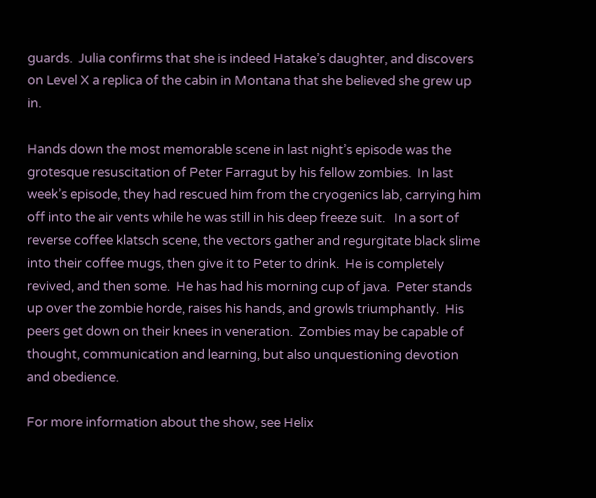guards.  Julia confirms that she is indeed Hatake’s daughter, and discovers on Level X a replica of the cabin in Montana that she believed she grew up in.

Hands down the most memorable scene in last night’s episode was the grotesque resuscitation of Peter Farragut by his fellow zombies.  In last week’s episode, they had rescued him from the cryogenics lab, carrying him off into the air vents while he was still in his deep freeze suit.   In a sort of reverse coffee klatsch scene, the vectors gather and regurgitate black slime into their coffee mugs, then give it to Peter to drink.  He is completely revived, and then some.  He has had his morning cup of java.  Peter stands up over the zombie horde, raises his hands, and growls triumphantly.  His peers get down on their knees in veneration.  Zombies may be capable of thought, communication and learning, but also unquestioning devotion and obedience.

For more information about the show, see Helix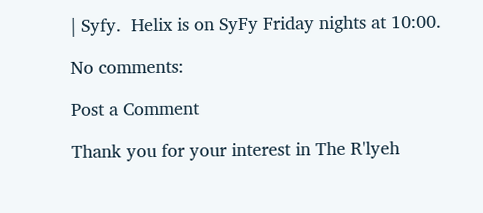| Syfy.  Helix is on SyFy Friday nights at 10:00.

No comments:

Post a Comment

Thank you for your interest in The R'lyeh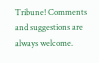Tribune! Comments and suggestions are always welcome.